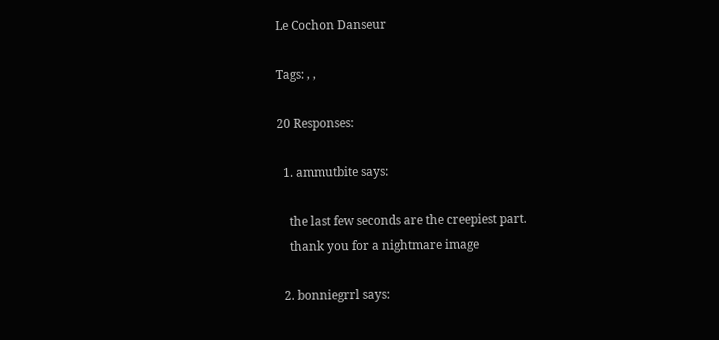Le Cochon Danseur

Tags: , ,

20 Responses:

  1. ammutbite says:

    the last few seconds are the creepiest part.
    thank you for a nightmare image

  2. bonniegrrl says: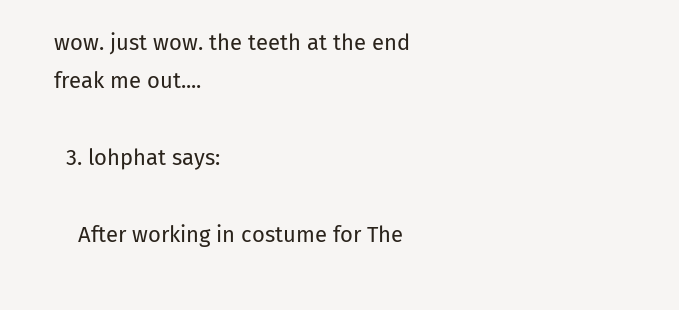wow. just wow. the teeth at the end freak me out....

  3. lohphat says:

    After working in costume for The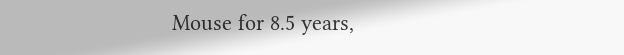Mouse for 8.5 years,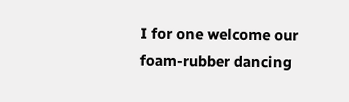I for one welcome our foam-rubber dancing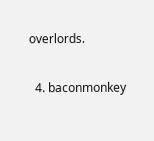overlords.

  4. baconmonkey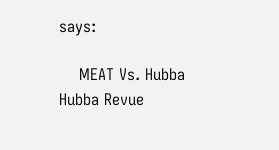says:

    MEAT Vs. Hubba Hubba Revue